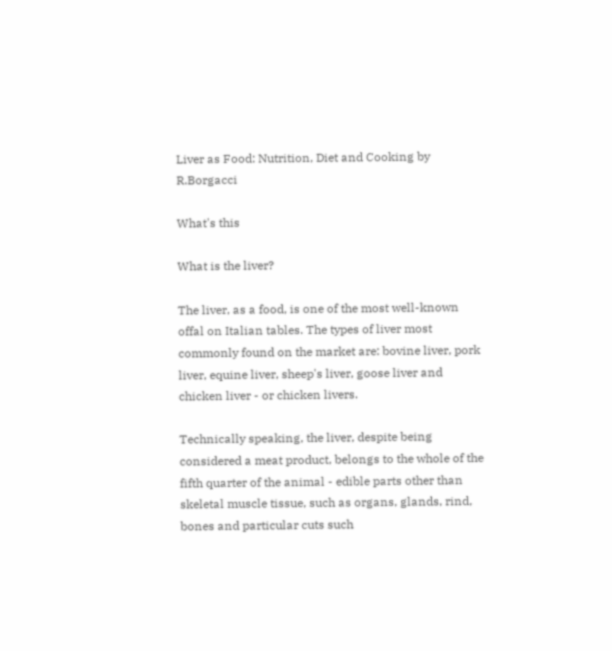Liver as Food: Nutrition, Diet and Cooking by R.Borgacci

What's this

What is the liver?

The liver, as a food, is one of the most well-known offal on Italian tables. The types of liver most commonly found on the market are: bovine liver, pork liver, equine liver, sheep's liver, goose liver and chicken liver - or chicken livers.

Technically speaking, the liver, despite being considered a meat product, belongs to the whole of the fifth quarter of the animal - edible parts other than skeletal muscle tissue, such as organs, glands, rind, bones and particular cuts such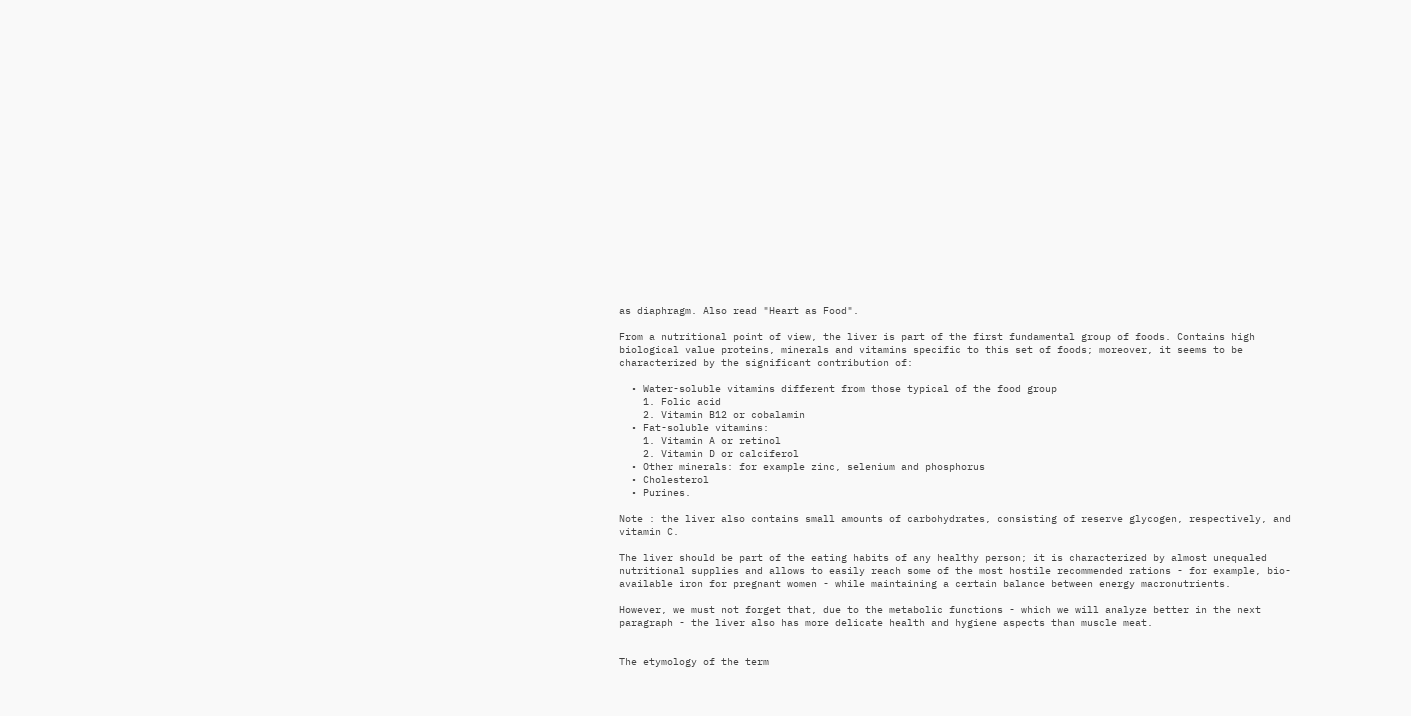as diaphragm. Also read "Heart as Food".

From a nutritional point of view, the liver is part of the first fundamental group of foods. Contains high biological value proteins, minerals and vitamins specific to this set of foods; moreover, it seems to be characterized by the significant contribution of:

  • Water-soluble vitamins different from those typical of the food group
    1. Folic acid
    2. Vitamin B12 or cobalamin
  • Fat-soluble vitamins:
    1. Vitamin A or retinol
    2. Vitamin D or calciferol
  • Other minerals: for example zinc, selenium and phosphorus
  • Cholesterol
  • Purines.

Note : the liver also contains small amounts of carbohydrates, consisting of reserve glycogen, respectively, and vitamin C.

The liver should be part of the eating habits of any healthy person; it is characterized by almost unequaled nutritional supplies and allows to easily reach some of the most hostile recommended rations - for example, bio-available iron for pregnant women - while maintaining a certain balance between energy macronutrients.

However, we must not forget that, due to the metabolic functions - which we will analyze better in the next paragraph - the liver also has more delicate health and hygiene aspects than muscle meat.


The etymology of the term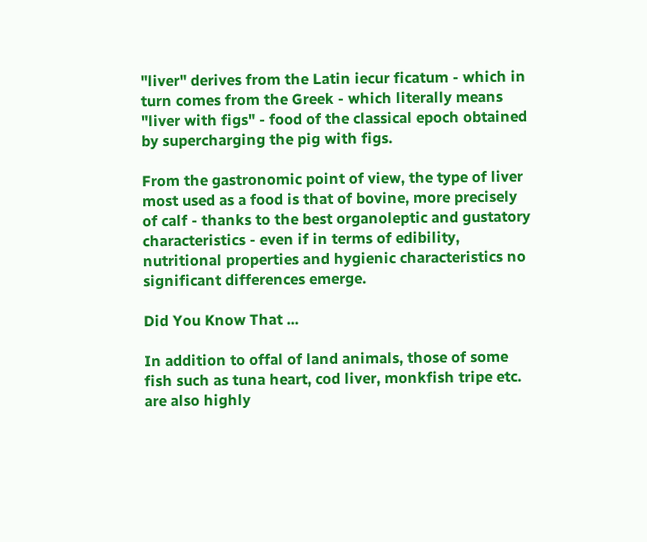"liver" derives from the Latin iecur ficatum - which in turn comes from the Greek - which literally means "liver with figs" - food of the classical epoch obtained by supercharging the pig with figs.

From the gastronomic point of view, the type of liver most used as a food is that of bovine, more precisely of calf - thanks to the best organoleptic and gustatory characteristics - even if in terms of edibility, nutritional properties and hygienic characteristics no significant differences emerge.

Did You Know That ...

In addition to offal of land animals, those of some fish such as tuna heart, cod liver, monkfish tripe etc. are also highly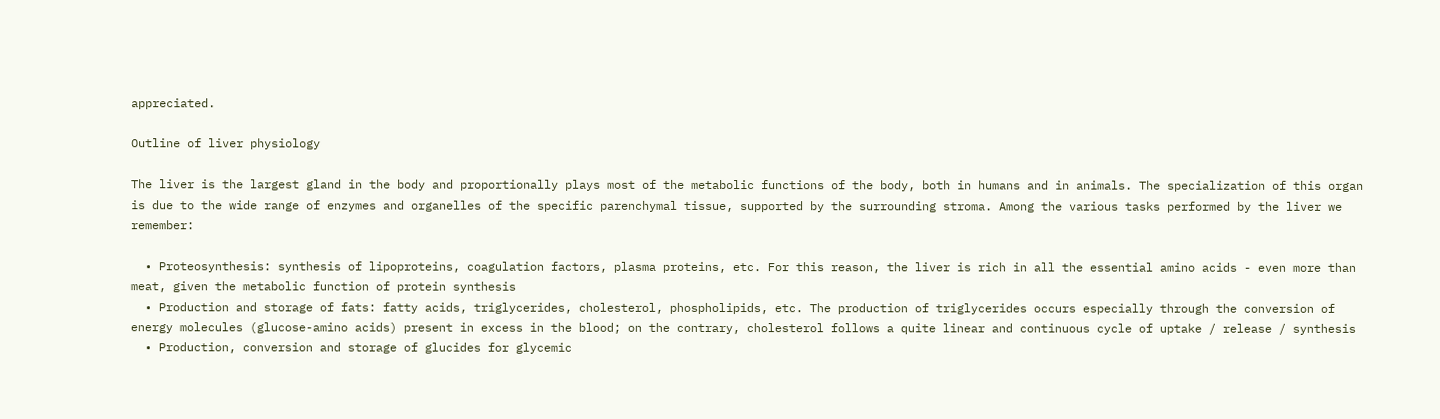appreciated.

Outline of liver physiology

The liver is the largest gland in the body and proportionally plays most of the metabolic functions of the body, both in humans and in animals. The specialization of this organ is due to the wide range of enzymes and organelles of the specific parenchymal tissue, supported by the surrounding stroma. Among the various tasks performed by the liver we remember:

  • Proteosynthesis: synthesis of lipoproteins, coagulation factors, plasma proteins, etc. For this reason, the liver is rich in all the essential amino acids - even more than meat, given the metabolic function of protein synthesis
  • Production and storage of fats: fatty acids, triglycerides, cholesterol, phospholipids, etc. The production of triglycerides occurs especially through the conversion of energy molecules (glucose-amino acids) present in excess in the blood; on the contrary, cholesterol follows a quite linear and continuous cycle of uptake / release / synthesis
  • Production, conversion and storage of glucides for glycemic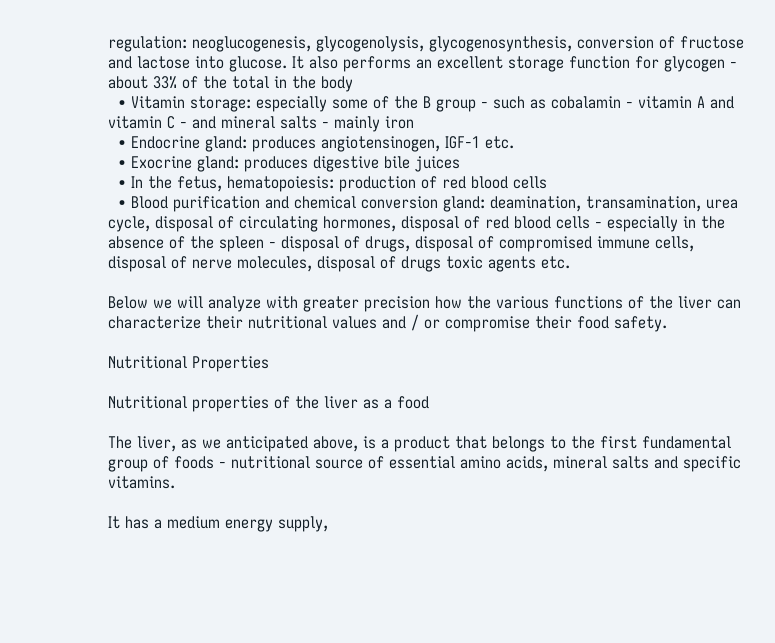regulation: neoglucogenesis, glycogenolysis, glycogenosynthesis, conversion of fructose and lactose into glucose. It also performs an excellent storage function for glycogen - about 33% of the total in the body
  • Vitamin storage: especially some of the B group - such as cobalamin - vitamin A and vitamin C - and mineral salts - mainly iron
  • Endocrine gland: produces angiotensinogen, IGF-1 etc.
  • Exocrine gland: produces digestive bile juices
  • In the fetus, hematopoiesis: production of red blood cells
  • Blood purification and chemical conversion gland: deamination, transamination, urea cycle, disposal of circulating hormones, disposal of red blood cells - especially in the absence of the spleen - disposal of drugs, disposal of compromised immune cells, disposal of nerve molecules, disposal of drugs toxic agents etc.

Below we will analyze with greater precision how the various functions of the liver can characterize their nutritional values and / or compromise their food safety.

Nutritional Properties

Nutritional properties of the liver as a food

The liver, as we anticipated above, is a product that belongs to the first fundamental group of foods - nutritional source of essential amino acids, mineral salts and specific vitamins.

It has a medium energy supply,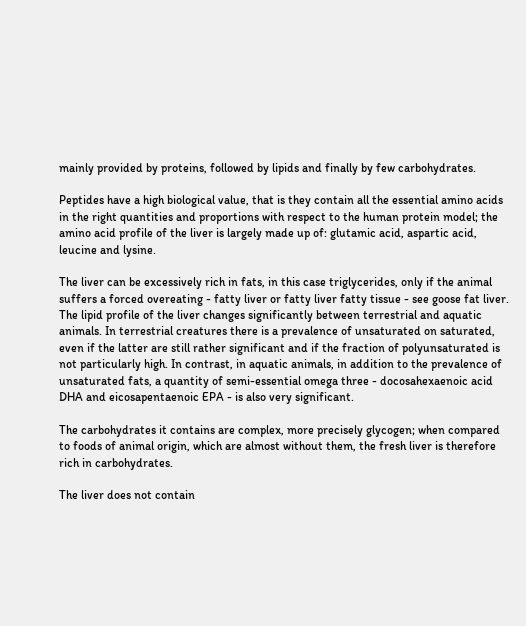mainly provided by proteins, followed by lipids and finally by few carbohydrates.

Peptides have a high biological value, that is they contain all the essential amino acids in the right quantities and proportions with respect to the human protein model; the amino acid profile of the liver is largely made up of: glutamic acid, aspartic acid, leucine and lysine.

The liver can be excessively rich in fats, in this case triglycerides, only if the animal suffers a forced overeating - fatty liver or fatty liver fatty tissue - see goose fat liver. The lipid profile of the liver changes significantly between terrestrial and aquatic animals. In terrestrial creatures there is a prevalence of unsaturated on saturated, even if the latter are still rather significant and if the fraction of polyunsaturated is not particularly high. In contrast, in aquatic animals, in addition to the prevalence of unsaturated fats, a quantity of semi-essential omega three - docosahexaenoic acid DHA and eicosapentaenoic EPA - is also very significant.

The carbohydrates it contains are complex, more precisely glycogen; when compared to foods of animal origin, which are almost without them, the fresh liver is therefore rich in carbohydrates.

The liver does not contain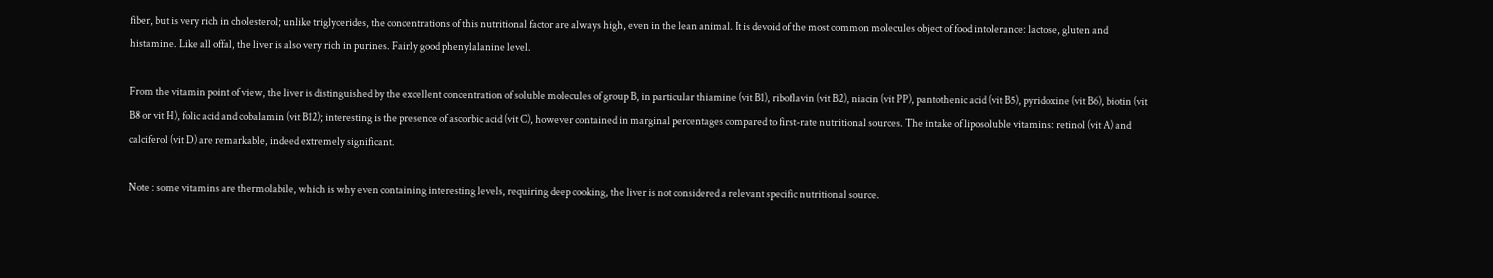fiber, but is very rich in cholesterol; unlike triglycerides, the concentrations of this nutritional factor are always high, even in the lean animal. It is devoid of the most common molecules object of food intolerance: lactose, gluten and histamine. Like all offal, the liver is also very rich in purines. Fairly good phenylalanine level.

From the vitamin point of view, the liver is distinguished by the excellent concentration of soluble molecules of group B, in particular thiamine (vit B1), riboflavin (vit B2), niacin (vit PP), pantothenic acid (vit B5), pyridoxine (vit B6), biotin (vit B8 or vit H), folic acid and cobalamin (vit B12); interesting is the presence of ascorbic acid (vit C), however contained in marginal percentages compared to first-rate nutritional sources. The intake of liposoluble vitamins: retinol (vit A) and calciferol (vit D) are remarkable, indeed extremely significant.

Note : some vitamins are thermolabile, which is why even containing interesting levels, requiring deep cooking, the liver is not considered a relevant specific nutritional source.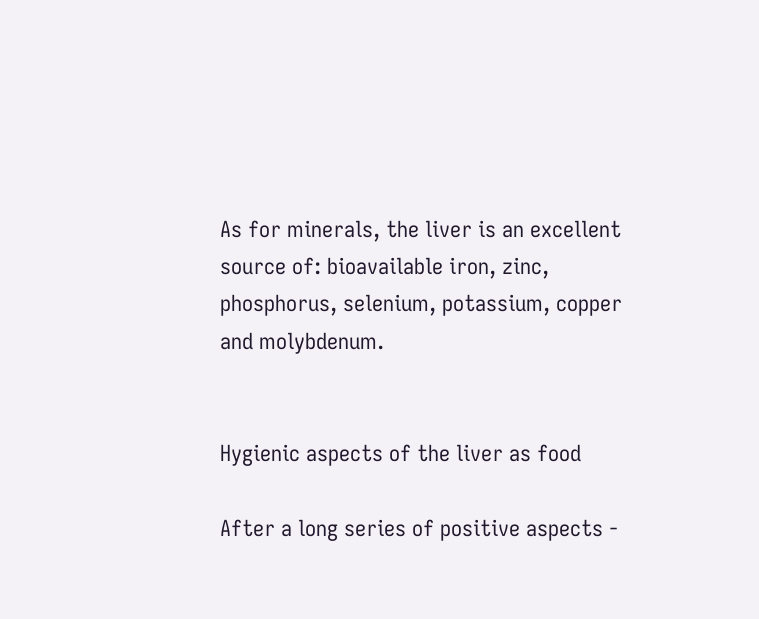As for minerals, the liver is an excellent source of: bioavailable iron, zinc, phosphorus, selenium, potassium, copper and molybdenum.


Hygienic aspects of the liver as food

After a long series of positive aspects -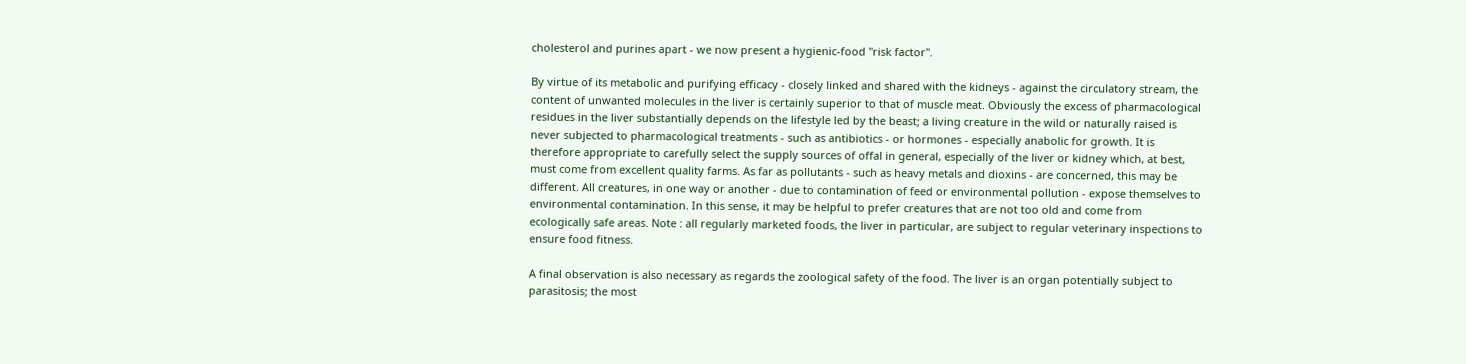cholesterol and purines apart - we now present a hygienic-food "risk factor".

By virtue of its metabolic and purifying efficacy - closely linked and shared with the kidneys - against the circulatory stream, the content of unwanted molecules in the liver is certainly superior to that of muscle meat. Obviously the excess of pharmacological residues in the liver substantially depends on the lifestyle led by the beast; a living creature in the wild or naturally raised is never subjected to pharmacological treatments - such as antibiotics - or hormones - especially anabolic for growth. It is therefore appropriate to carefully select the supply sources of offal in general, especially of the liver or kidney which, at best, must come from excellent quality farms. As far as pollutants - such as heavy metals and dioxins - are concerned, this may be different. All creatures, in one way or another - due to contamination of feed or environmental pollution - expose themselves to environmental contamination. In this sense, it may be helpful to prefer creatures that are not too old and come from ecologically safe areas. Note : all regularly marketed foods, the liver in particular, are subject to regular veterinary inspections to ensure food fitness.

A final observation is also necessary as regards the zoological safety of the food. The liver is an organ potentially subject to parasitosis; the most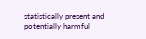statistically present and potentially harmful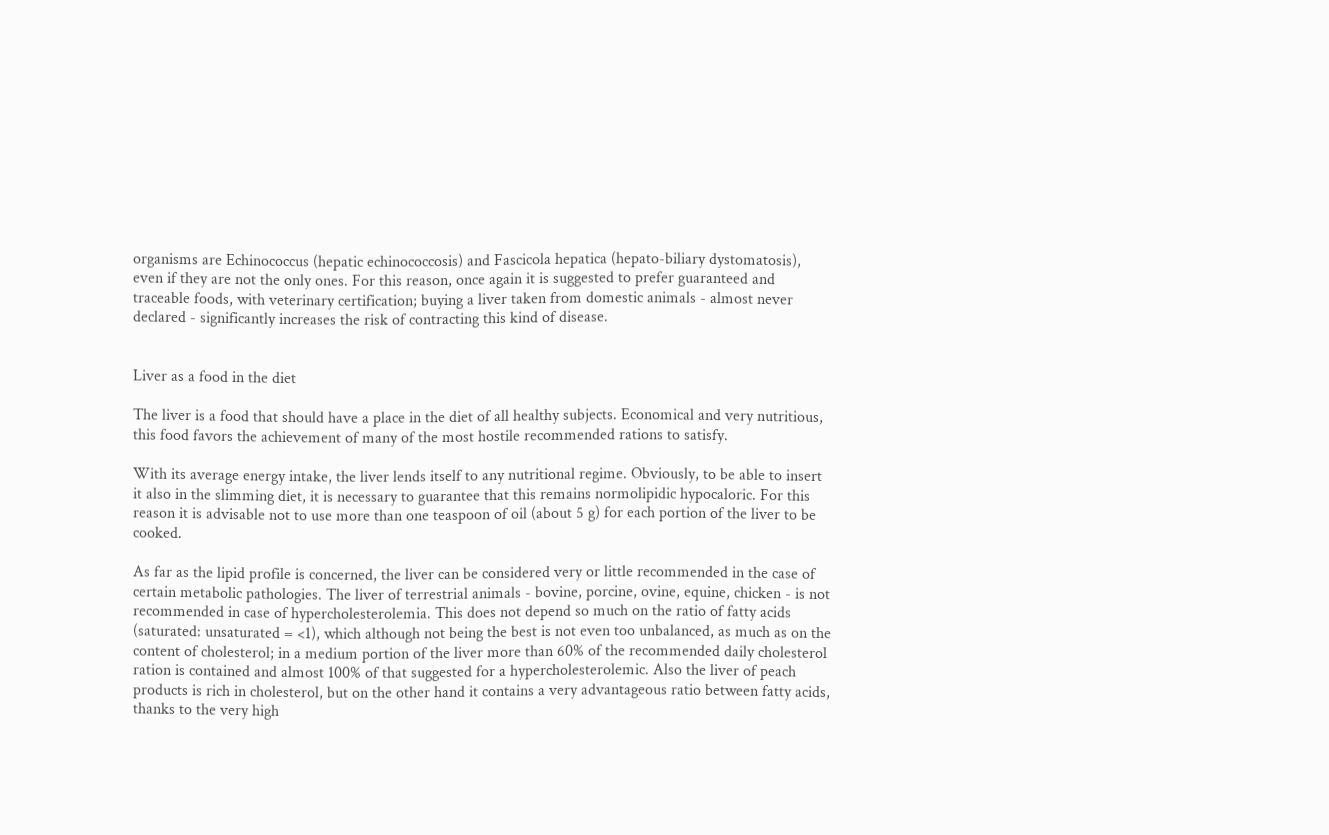organisms are Echinococcus (hepatic echinococcosis) and Fascicola hepatica (hepato-biliary dystomatosis), even if they are not the only ones. For this reason, once again it is suggested to prefer guaranteed and traceable foods, with veterinary certification; buying a liver taken from domestic animals - almost never declared - significantly increases the risk of contracting this kind of disease.


Liver as a food in the diet

The liver is a food that should have a place in the diet of all healthy subjects. Economical and very nutritious, this food favors the achievement of many of the most hostile recommended rations to satisfy.

With its average energy intake, the liver lends itself to any nutritional regime. Obviously, to be able to insert it also in the slimming diet, it is necessary to guarantee that this remains normolipidic hypocaloric. For this reason it is advisable not to use more than one teaspoon of oil (about 5 g) for each portion of the liver to be cooked.

As far as the lipid profile is concerned, the liver can be considered very or little recommended in the case of certain metabolic pathologies. The liver of terrestrial animals - bovine, porcine, ovine, equine, chicken - is not recommended in case of hypercholesterolemia. This does not depend so much on the ratio of fatty acids (saturated: unsaturated = <1), which although not being the best is not even too unbalanced, as much as on the content of cholesterol; in a medium portion of the liver more than 60% of the recommended daily cholesterol ration is contained and almost 100% of that suggested for a hypercholesterolemic. Also the liver of peach products is rich in cholesterol, but on the other hand it contains a very advantageous ratio between fatty acids, thanks to the very high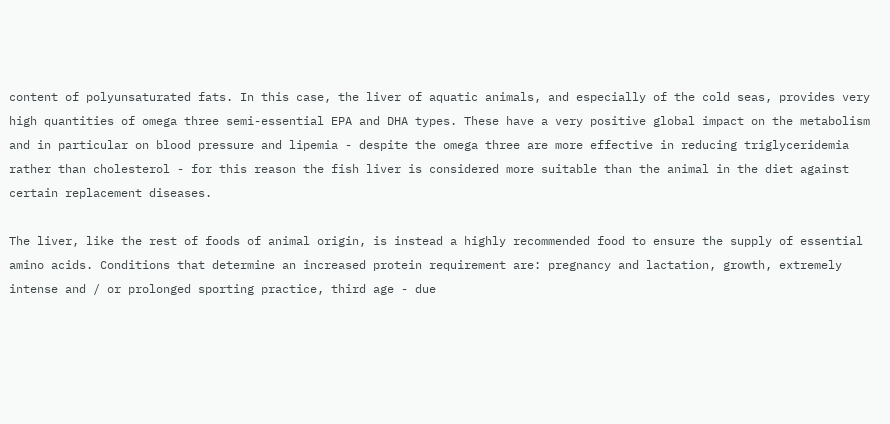content of polyunsaturated fats. In this case, the liver of aquatic animals, and especially of the cold seas, provides very high quantities of omega three semi-essential EPA and DHA types. These have a very positive global impact on the metabolism and in particular on blood pressure and lipemia - despite the omega three are more effective in reducing triglyceridemia rather than cholesterol - for this reason the fish liver is considered more suitable than the animal in the diet against certain replacement diseases.

The liver, like the rest of foods of animal origin, is instead a highly recommended food to ensure the supply of essential amino acids. Conditions that determine an increased protein requirement are: pregnancy and lactation, growth, extremely intense and / or prolonged sporting practice, third age - due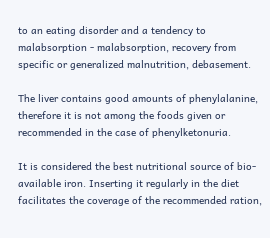to an eating disorder and a tendency to malabsorption - malabsorption, recovery from specific or generalized malnutrition, debasement.

The liver contains good amounts of phenylalanine, therefore it is not among the foods given or recommended in the case of phenylketonuria.

It is considered the best nutritional source of bio-available iron. Inserting it regularly in the diet facilitates the coverage of the recommended ration,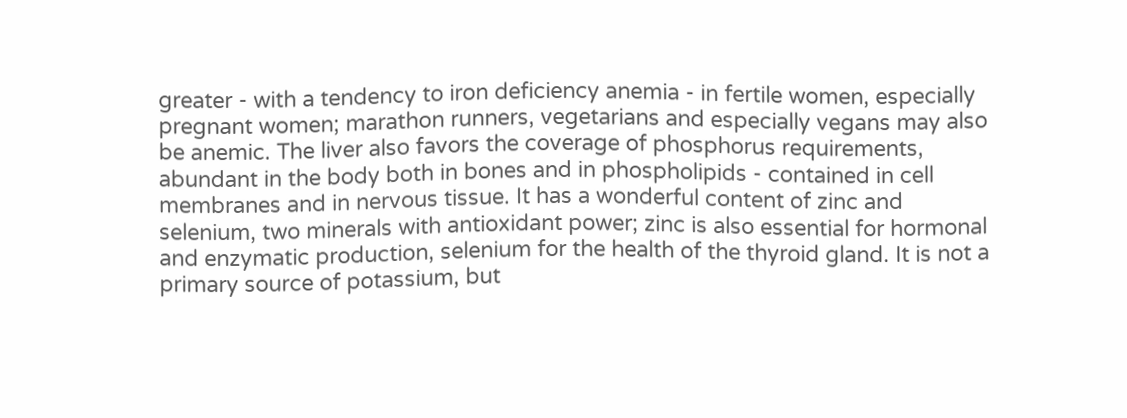greater - with a tendency to iron deficiency anemia - in fertile women, especially pregnant women; marathon runners, vegetarians and especially vegans may also be anemic. The liver also favors the coverage of phosphorus requirements, abundant in the body both in bones and in phospholipids - contained in cell membranes and in nervous tissue. It has a wonderful content of zinc and selenium, two minerals with antioxidant power; zinc is also essential for hormonal and enzymatic production, selenium for the health of the thyroid gland. It is not a primary source of potassium, but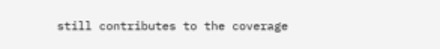still contributes to the coverage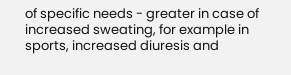of specific needs - greater in case of increased sweating, for example in sports, increased diuresis and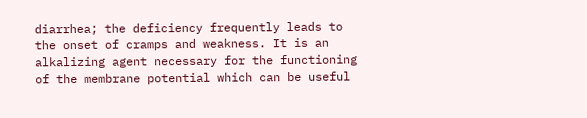diarrhea; the deficiency frequently leads to the onset of cramps and weakness. It is an alkalizing agent necessary for the functioning of the membrane potential which can be useful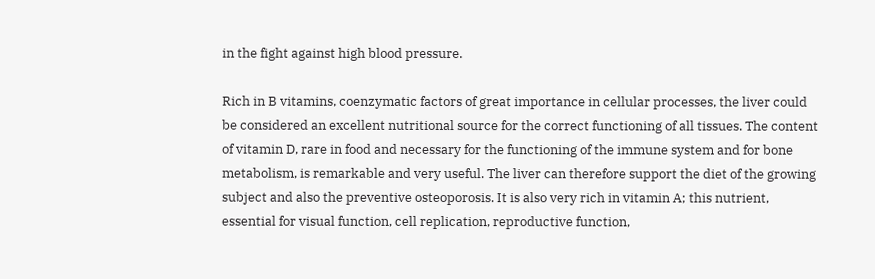in the fight against high blood pressure.

Rich in B vitamins, coenzymatic factors of great importance in cellular processes, the liver could be considered an excellent nutritional source for the correct functioning of all tissues. The content of vitamin D, rare in food and necessary for the functioning of the immune system and for bone metabolism, is remarkable and very useful. The liver can therefore support the diet of the growing subject and also the preventive osteoporosis. It is also very rich in vitamin A; this nutrient, essential for visual function, cell replication, reproductive function,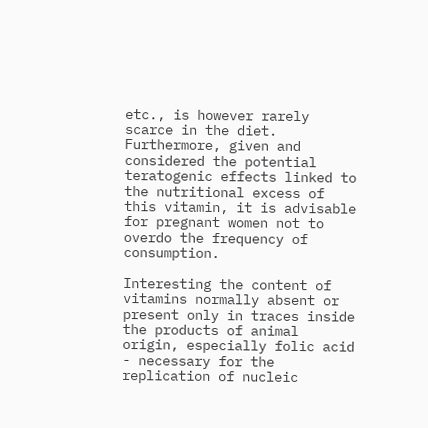etc., is however rarely scarce in the diet. Furthermore, given and considered the potential teratogenic effects linked to the nutritional excess of this vitamin, it is advisable for pregnant women not to overdo the frequency of consumption.

Interesting the content of vitamins normally absent or present only in traces inside the products of animal origin, especially folic acid - necessary for the replication of nucleic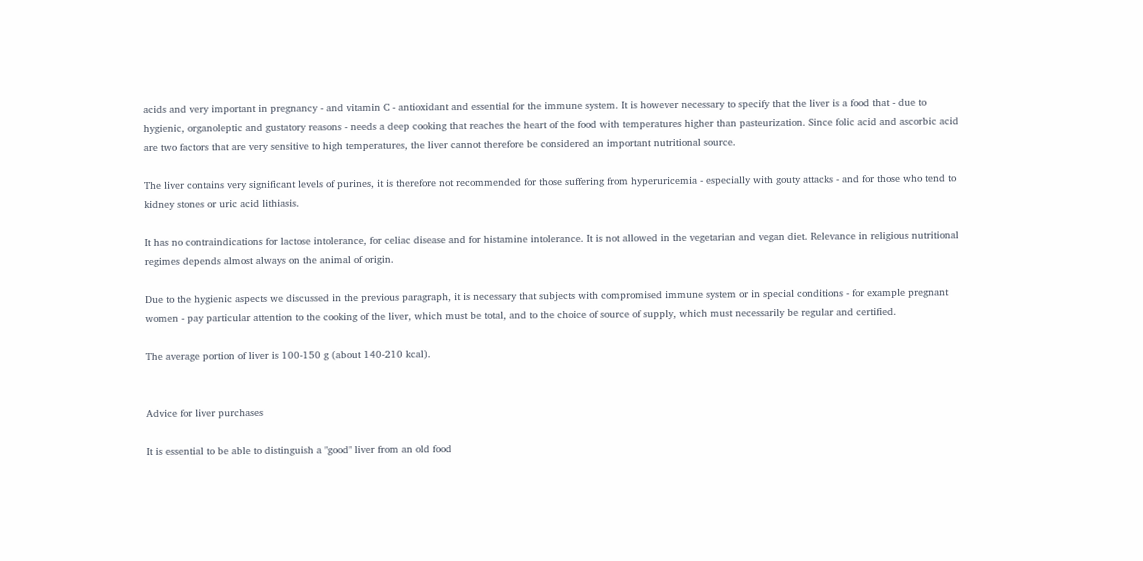acids and very important in pregnancy - and vitamin C - antioxidant and essential for the immune system. It is however necessary to specify that the liver is a food that - due to hygienic, organoleptic and gustatory reasons - needs a deep cooking that reaches the heart of the food with temperatures higher than pasteurization. Since folic acid and ascorbic acid are two factors that are very sensitive to high temperatures, the liver cannot therefore be considered an important nutritional source.

The liver contains very significant levels of purines, it is therefore not recommended for those suffering from hyperuricemia - especially with gouty attacks - and for those who tend to kidney stones or uric acid lithiasis.

It has no contraindications for lactose intolerance, for celiac disease and for histamine intolerance. It is not allowed in the vegetarian and vegan diet. Relevance in religious nutritional regimes depends almost always on the animal of origin.

Due to the hygienic aspects we discussed in the previous paragraph, it is necessary that subjects with compromised immune system or in special conditions - for example pregnant women - pay particular attention to the cooking of the liver, which must be total, and to the choice of source of supply, which must necessarily be regular and certified.

The average portion of liver is 100-150 g (about 140-210 kcal).


Advice for liver purchases

It is essential to be able to distinguish a "good" liver from an old food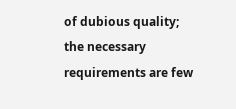of dubious quality; the necessary requirements are few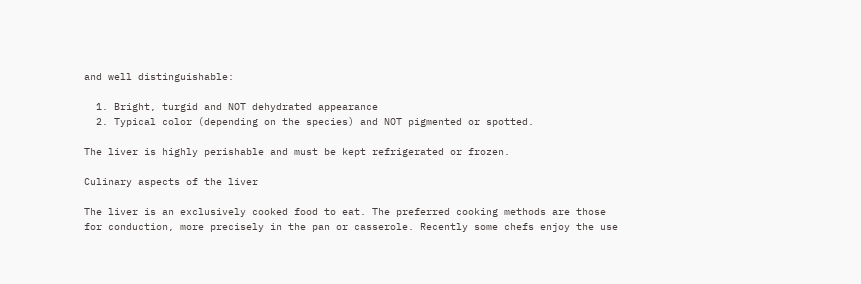and well distinguishable:

  1. Bright, turgid and NOT dehydrated appearance
  2. Typical color (depending on the species) and NOT pigmented or spotted.

The liver is highly perishable and must be kept refrigerated or frozen.

Culinary aspects of the liver

The liver is an exclusively cooked food to eat. The preferred cooking methods are those for conduction, more precisely in the pan or casserole. Recently some chefs enjoy the use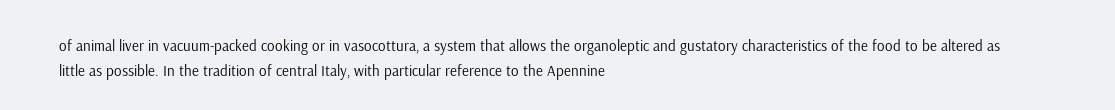of animal liver in vacuum-packed cooking or in vasocottura, a system that allows the organoleptic and gustatory characteristics of the food to be altered as little as possible. In the tradition of central Italy, with particular reference to the Apennine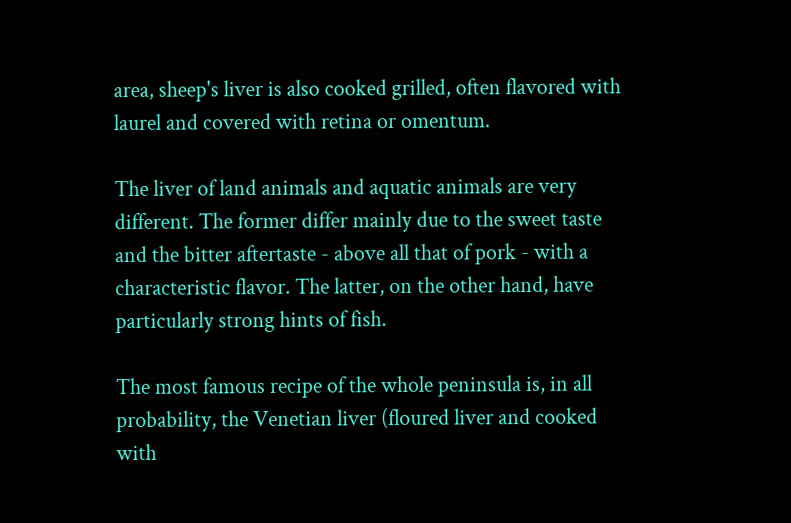area, sheep's liver is also cooked grilled, often flavored with laurel and covered with retina or omentum.

The liver of land animals and aquatic animals are very different. The former differ mainly due to the sweet taste and the bitter aftertaste - above all that of pork - with a characteristic flavor. The latter, on the other hand, have particularly strong hints of fish.

The most famous recipe of the whole peninsula is, in all probability, the Venetian liver (floured liver and cooked with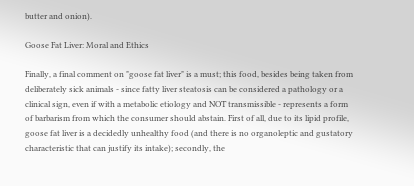butter and onion).

Goose Fat Liver: Moral and Ethics

Finally, a final comment on "goose fat liver" is a must; this food, besides being taken from deliberately sick animals - since fatty liver steatosis can be considered a pathology or a clinical sign, even if with a metabolic etiology and NOT transmissible - represents a form of barbarism from which the consumer should abstain. First of all, due to its lipid profile, goose fat liver is a decidedly unhealthy food (and there is no organoleptic and gustatory characteristic that can justify its intake); secondly, the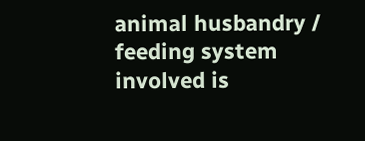animal husbandry / feeding system involved is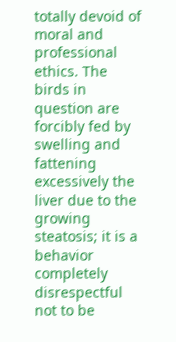totally devoid of moral and professional ethics. The birds in question are forcibly fed by swelling and fattening excessively the liver due to the growing steatosis; it is a behavior completely disrespectful not to be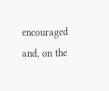encouraged and, on the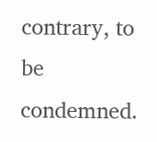contrary, to be condemned.